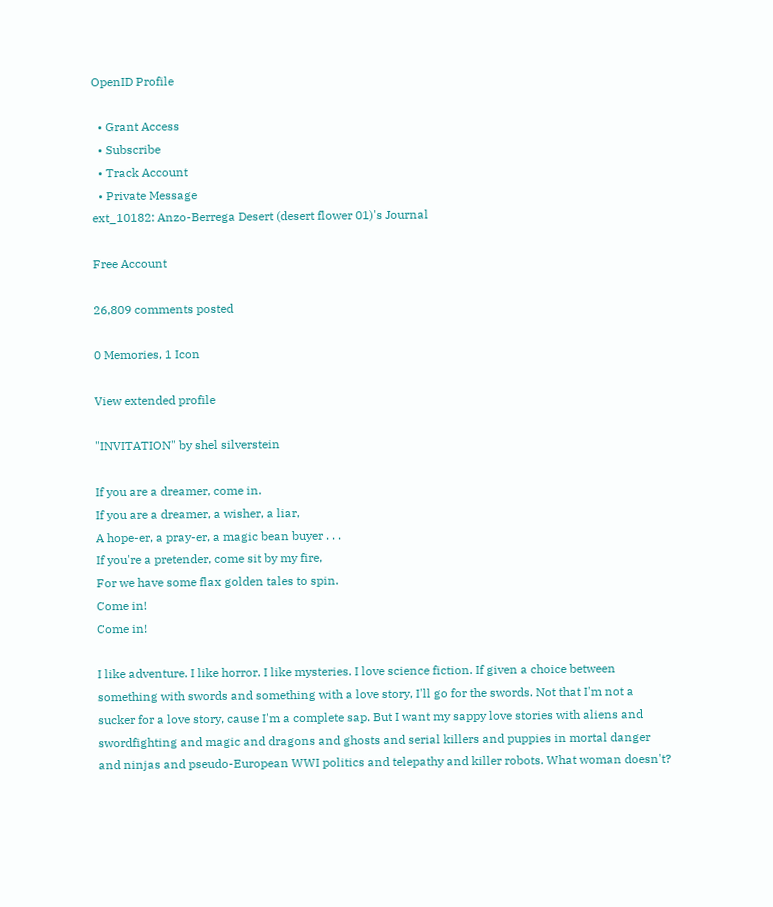OpenID Profile

  • Grant Access
  • Subscribe
  • Track Account
  • Private Message
ext_10182: Anzo-Berrega Desert (desert flower 01)'s Journal

Free Account

26,809 comments posted

0 Memories, 1 Icon

View extended profile

"INVITATION" by shel silverstein

If you are a dreamer, come in.
If you are a dreamer, a wisher, a liar,
A hope-er, a pray-er, a magic bean buyer . . .
If you're a pretender, come sit by my fire,
For we have some flax golden tales to spin.
Come in!
Come in!

I like adventure. I like horror. I like mysteries. I love science fiction. If given a choice between something with swords and something with a love story, I'll go for the swords. Not that I'm not a sucker for a love story, cause I'm a complete sap. But I want my sappy love stories with aliens and swordfighting and magic and dragons and ghosts and serial killers and puppies in mortal danger and ninjas and pseudo-European WWI politics and telepathy and killer robots. What woman doesn't?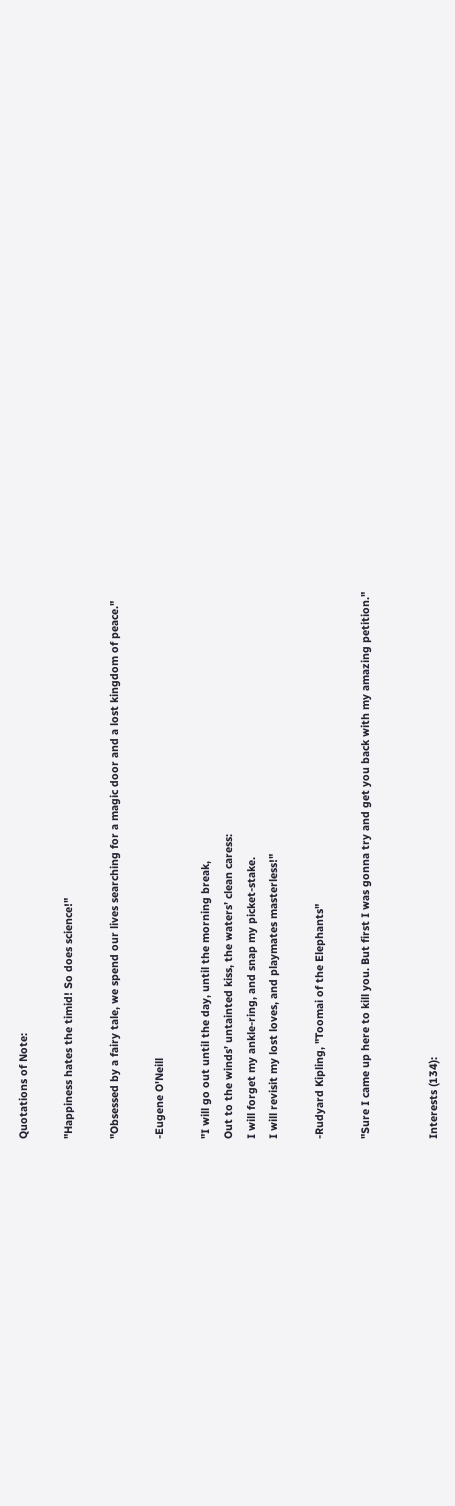Quotations of Note:

"Happiness hates the timid! So does science!"

"Obsessed by a fairy tale, we spend our lives searching for a magic door and a lost kingdom of peace."

-Eugene O'Neill

"I will go out until the day, until the morning break,
Out to the winds’ untainted kiss, the waters’ clean caress:
I will forget my ankle-ring, and snap my picket-stake.
I will revisit my lost loves, and playmates masterless!"

-Rudyard Kipling, "Toomai of the Elephants"

"Sure I came up here to kill you. But first I was gonna try and get you back with my amazing petition."


Interests (134):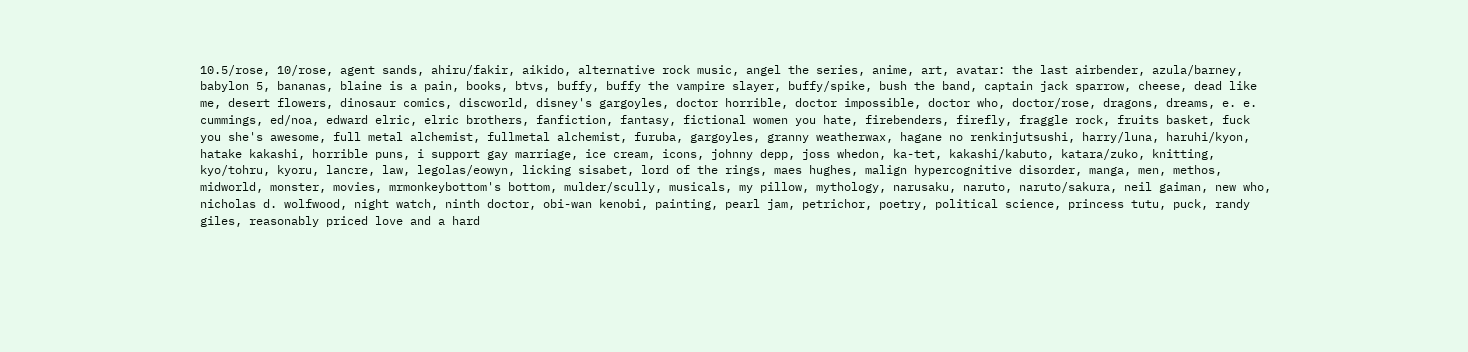10.5/rose, 10/rose, agent sands, ahiru/fakir, aikido, alternative rock music, angel the series, anime, art, avatar: the last airbender, azula/barney, babylon 5, bananas, blaine is a pain, books, btvs, buffy, buffy the vampire slayer, buffy/spike, bush the band, captain jack sparrow, cheese, dead like me, desert flowers, dinosaur comics, discworld, disney's gargoyles, doctor horrible, doctor impossible, doctor who, doctor/rose, dragons, dreams, e. e. cummings, ed/noa, edward elric, elric brothers, fanfiction, fantasy, fictional women you hate, firebenders, firefly, fraggle rock, fruits basket, fuck you she's awesome, full metal alchemist, fullmetal alchemist, furuba, gargoyles, granny weatherwax, hagane no renkinjutsushi, harry/luna, haruhi/kyon, hatake kakashi, horrible puns, i support gay marriage, ice cream, icons, johnny depp, joss whedon, ka-tet, kakashi/kabuto, katara/zuko, knitting, kyo/tohru, kyoru, lancre, law, legolas/eowyn, licking sisabet, lord of the rings, maes hughes, malign hypercognitive disorder, manga, men, methos, midworld, monster, movies, mrmonkeybottom's bottom, mulder/scully, musicals, my pillow, mythology, narusaku, naruto, naruto/sakura, neil gaiman, new who, nicholas d. wolfwood, night watch, ninth doctor, obi-wan kenobi, painting, pearl jam, petrichor, poetry, political science, princess tutu, puck, randy giles, reasonably priced love and a hard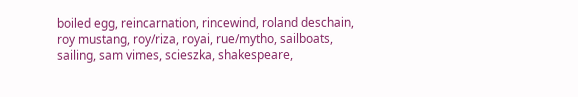boiled egg, reincarnation, rincewind, roland deschain, roy mustang, roy/riza, royai, rue/mytho, sailboats, sailing, sam vimes, scieszka, shakespeare,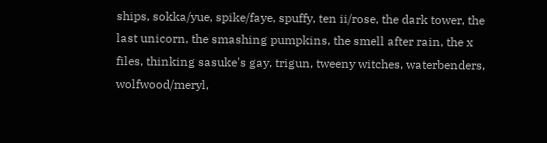ships, sokka/yue, spike/faye, spuffy, ten ii/rose, the dark tower, the last unicorn, the smashing pumpkins, the smell after rain, the x files, thinking sasuke's gay, trigun, tweeny witches, waterbenders, wolfwood/meryl,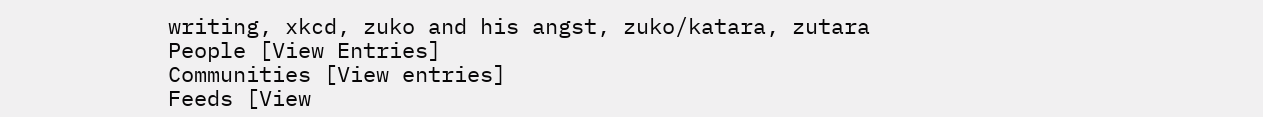writing, xkcd, zuko and his angst, zuko/katara, zutara
People [View Entries]
Communities [View entries]
Feeds [View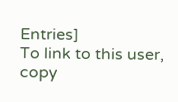Entries]
To link to this user, copy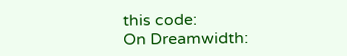this code:
On Dreamwidth: